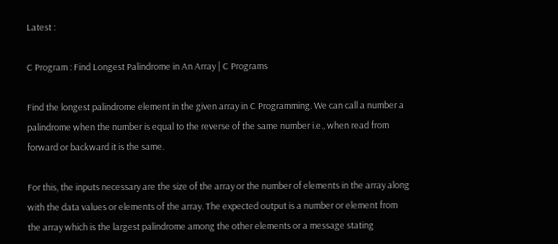Latest :

C Program : Find Longest Palindrome in An Array | C Programs

Find the longest palindrome element in the given array in C Programming. We can call a number a palindrome when the number is equal to the reverse of the same number i.e., when read from forward or backward it is the same.

For this, the inputs necessary are the size of the array or the number of elements in the array along with the data values or elements of the array. The expected output is a number or element from the array which is the largest palindrome among the other elements or a message stating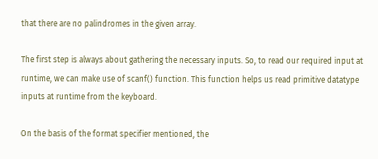that there are no palindromes in the given array.

The first step is always about gathering the necessary inputs. So, to read our required input at runtime, we can make use of scanf() function. This function helps us read primitive datatype inputs at runtime from the keyboard.

On the basis of the format specifier mentioned, the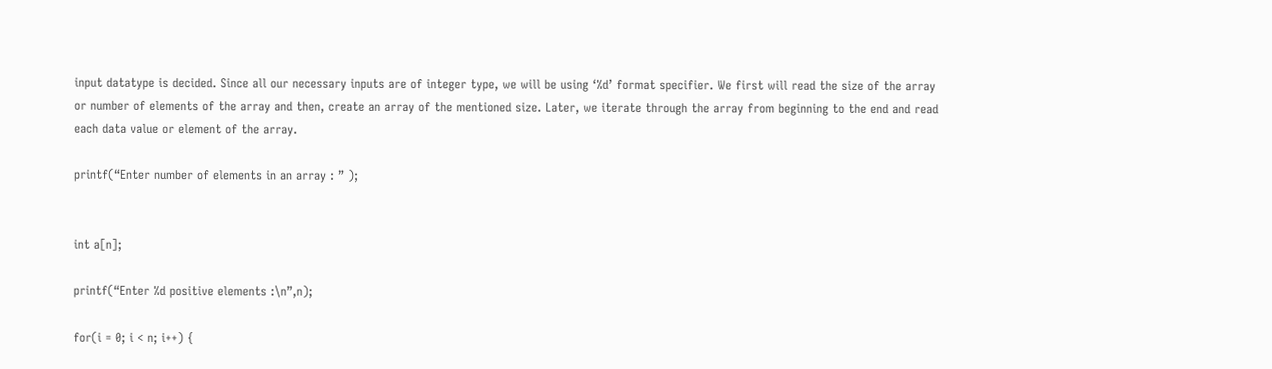input datatype is decided. Since all our necessary inputs are of integer type, we will be using ‘%d’ format specifier. We first will read the size of the array or number of elements of the array and then, create an array of the mentioned size. Later, we iterate through the array from beginning to the end and read each data value or element of the array.

printf(“Enter number of elements in an array : ” );


int a[n];

printf(“Enter %d positive elements :\n”,n);

for(i = 0; i < n; i++) {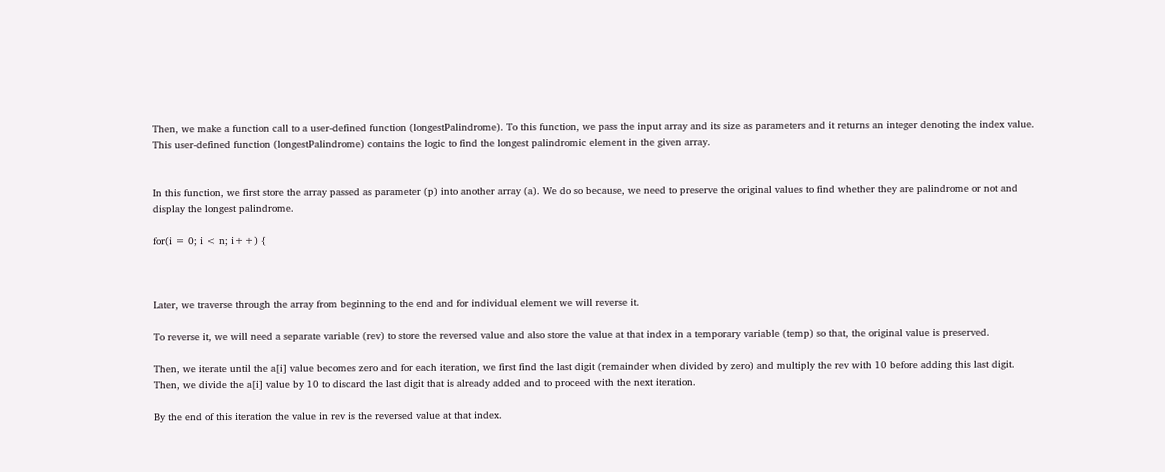Then, we make a function call to a user-defined function (longestPalindrome). To this function, we pass the input array and its size as parameters and it returns an integer denoting the index value. This user-defined function (longestPalindrome) contains the logic to find the longest palindromic element in the given array.


In this function, we first store the array passed as parameter (p) into another array (a). We do so because, we need to preserve the original values to find whether they are palindrome or not and display the longest palindrome.

for(i = 0; i < n; i++) {



Later, we traverse through the array from beginning to the end and for individual element we will reverse it.

To reverse it, we will need a separate variable (rev) to store the reversed value and also store the value at that index in a temporary variable (temp) so that, the original value is preserved.

Then, we iterate until the a[i] value becomes zero and for each iteration, we first find the last digit (remainder when divided by zero) and multiply the rev with 10 before adding this last digit. Then, we divide the a[i] value by 10 to discard the last digit that is already added and to proceed with the next iteration.

By the end of this iteration the value in rev is the reversed value at that index.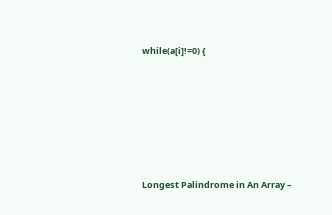while(a[i]!=0) {






Longest Palindrome in An Array –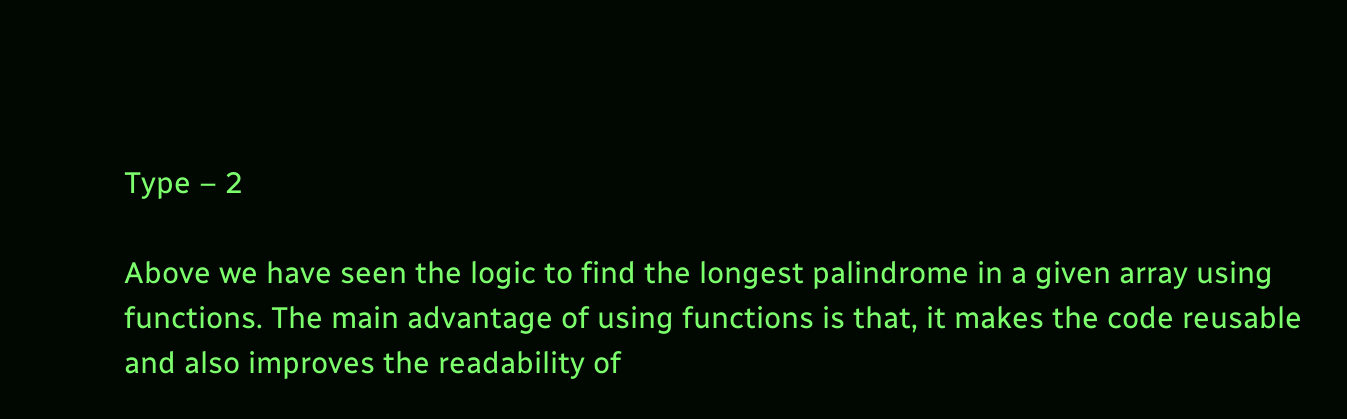Type – 2

Above we have seen the logic to find the longest palindrome in a given array using functions. The main advantage of using functions is that, it makes the code reusable and also improves the readability of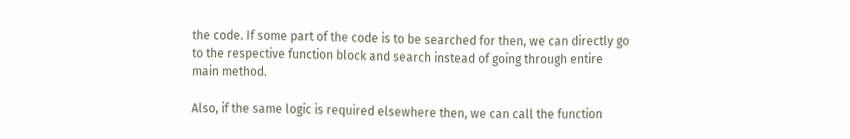the code. If some part of the code is to be searched for then, we can directly go to the respective function block and search instead of going through entire main method.

Also, if the same logic is required elsewhere then, we can call the function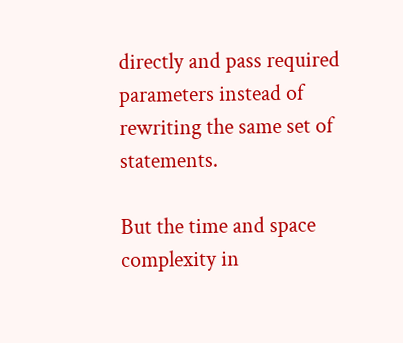directly and pass required parameters instead of rewriting the same set of statements.

But the time and space complexity in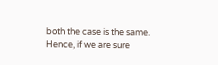both the case is the same. Hence, if we are sure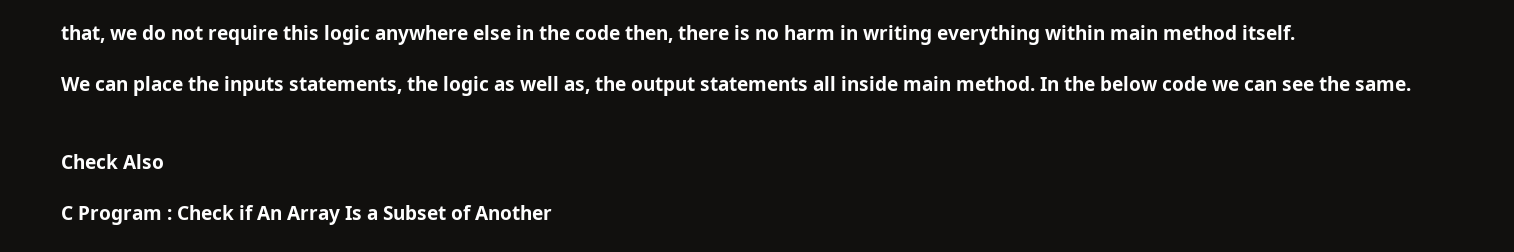that, we do not require this logic anywhere else in the code then, there is no harm in writing everything within main method itself.

We can place the inputs statements, the logic as well as, the output statements all inside main method. In the below code we can see the same.


Check Also

C Program : Check if An Array Is a Subset of Another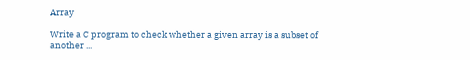Array

Write a C program to check whether a given array is a subset of another ...